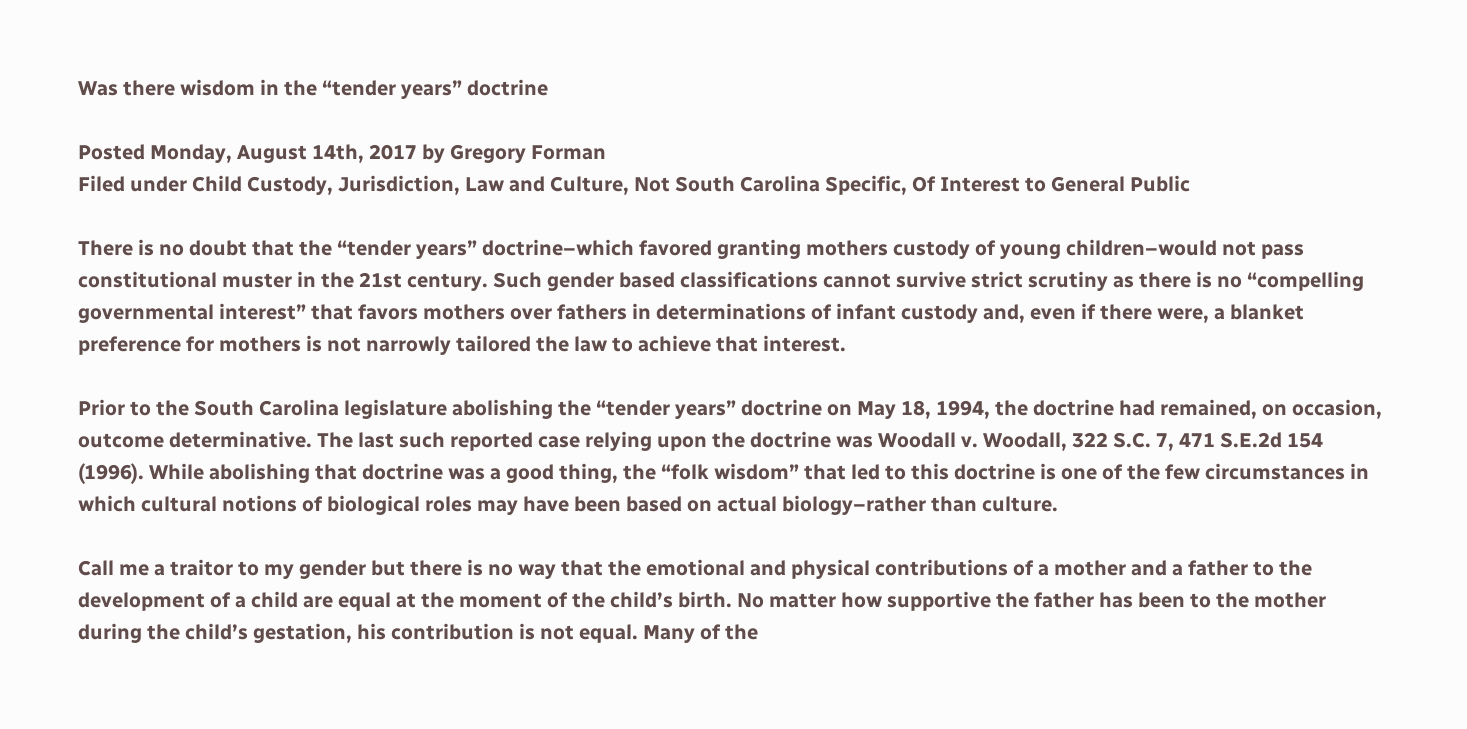Was there wisdom in the “tender years” doctrine

Posted Monday, August 14th, 2017 by Gregory Forman
Filed under Child Custody, Jurisdiction, Law and Culture, Not South Carolina Specific, Of Interest to General Public

There is no doubt that the “tender years” doctrine–which favored granting mothers custody of young children–would not pass constitutional muster in the 21st century. Such gender based classifications cannot survive strict scrutiny as there is no “compelling governmental interest” that favors mothers over fathers in determinations of infant custody and, even if there were, a blanket preference for mothers is not narrowly tailored the law to achieve that interest.

Prior to the South Carolina legislature abolishing the “tender years” doctrine on May 18, 1994, the doctrine had remained, on occasion, outcome determinative. The last such reported case relying upon the doctrine was Woodall v. Woodall, 322 S.C. 7, 471 S.E.2d 154 (1996). While abolishing that doctrine was a good thing, the “folk wisdom” that led to this doctrine is one of the few circumstances in which cultural notions of biological roles may have been based on actual biology–rather than culture.

Call me a traitor to my gender but there is no way that the emotional and physical contributions of a mother and a father to the development of a child are equal at the moment of the child’s birth. No matter how supportive the father has been to the mother during the child’s gestation, his contribution is not equal. Many of the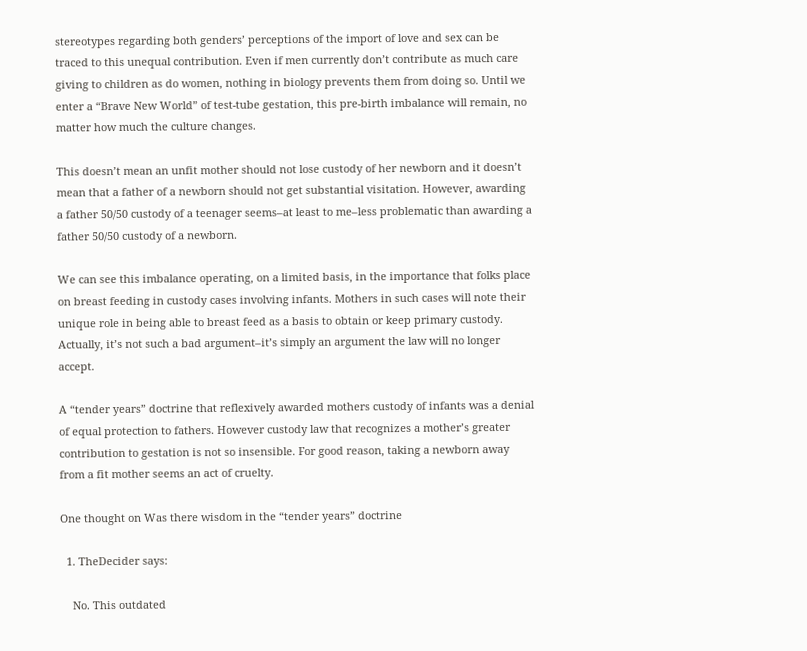stereotypes regarding both genders’ perceptions of the import of love and sex can be traced to this unequal contribution. Even if men currently don’t contribute as much care giving to children as do women, nothing in biology prevents them from doing so. Until we enter a “Brave New World” of test-tube gestation, this pre-birth imbalance will remain, no matter how much the culture changes.

This doesn’t mean an unfit mother should not lose custody of her newborn and it doesn’t mean that a father of a newborn should not get substantial visitation. However, awarding a father 50/50 custody of a teenager seems–at least to me–less problematic than awarding a father 50/50 custody of a newborn.

We can see this imbalance operating, on a limited basis, in the importance that folks place on breast feeding in custody cases involving infants. Mothers in such cases will note their unique role in being able to breast feed as a basis to obtain or keep primary custody. Actually, it’s not such a bad argument–it’s simply an argument the law will no longer accept.

A “tender years” doctrine that reflexively awarded mothers custody of infants was a denial of equal protection to fathers. However custody law that recognizes a mother’s greater contribution to gestation is not so insensible. For good reason, taking a newborn away from a fit mother seems an act of cruelty.

One thought on Was there wisdom in the “tender years” doctrine

  1. TheDecider says:

    No. This outdated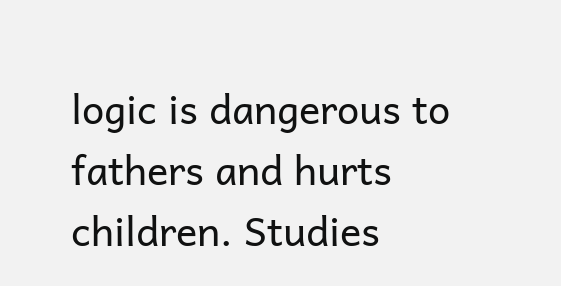logic is dangerous to fathers and hurts children. Studies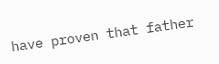have proven that father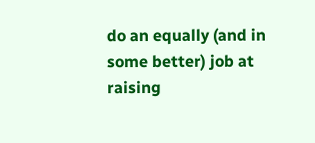do an equally (and in some better) job at raising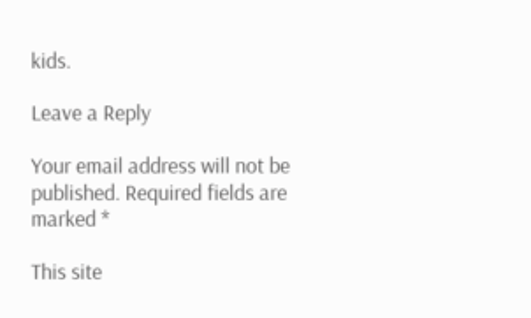kids.

Leave a Reply

Your email address will not be published. Required fields are marked *

This site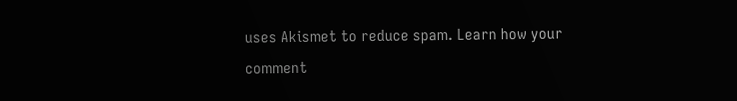uses Akismet to reduce spam. Learn how your comment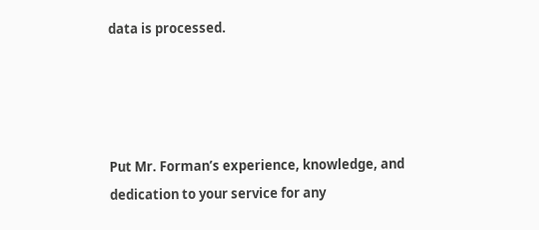data is processed.




Put Mr. Forman’s experience, knowledge, and dedication to your service for any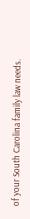of your South Carolina family law needs.